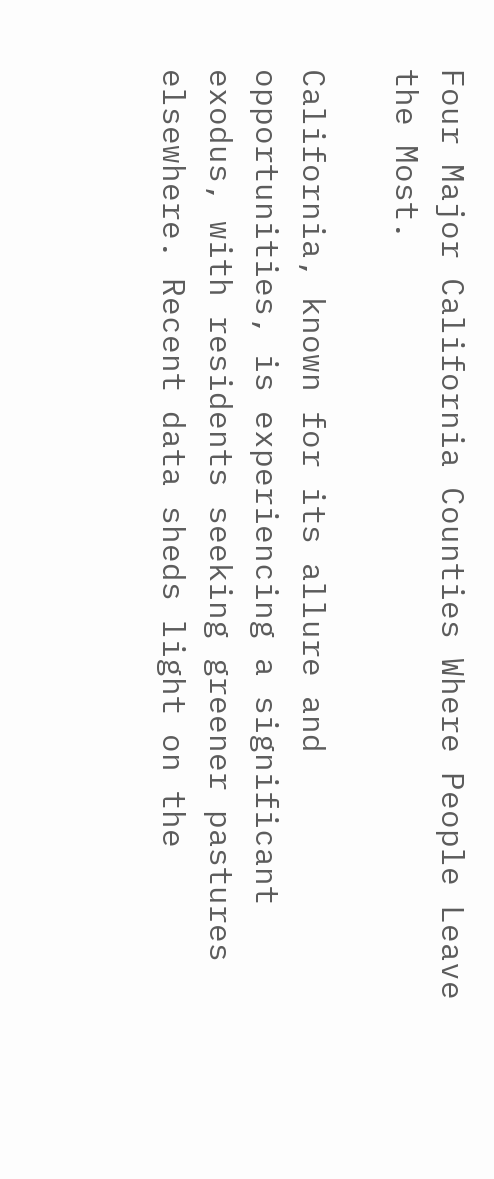Four Major California Counties Where People Leave the Most.

California, known for its allure and opportunities, is experiencing a significant exodus, with residents seeking greener pastures elsewhere. Recent data sheds light on the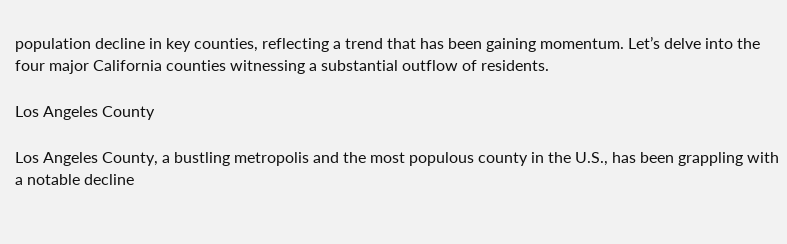population decline in key counties, reflecting a trend that has been gaining momentum. Let’s delve into the four major California counties witnessing a substantial outflow of residents.

Los Angeles County

Los Angeles County, a bustling metropolis and the most populous county in the U.S., has been grappling with a notable decline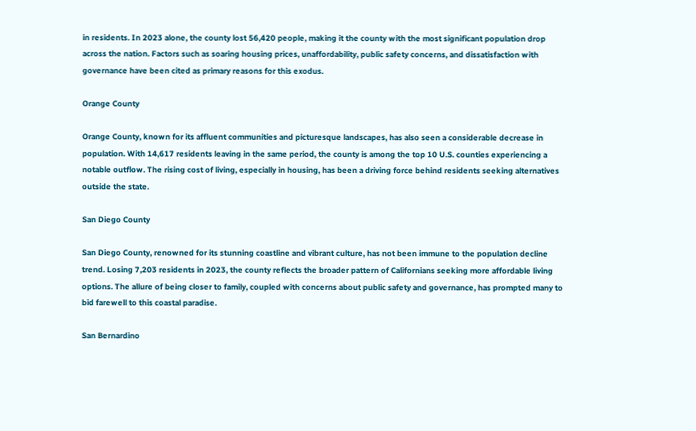in residents. In 2023 alone, the county lost 56,420 people, making it the county with the most significant population drop across the nation. Factors such as soaring housing prices, unaffordability, public safety concerns, and dissatisfaction with governance have been cited as primary reasons for this exodus.

Orange County

Orange County, known for its affluent communities and picturesque landscapes, has also seen a considerable decrease in population. With 14,617 residents leaving in the same period, the county is among the top 10 U.S. counties experiencing a notable outflow. The rising cost of living, especially in housing, has been a driving force behind residents seeking alternatives outside the state.

San Diego County

San Diego County, renowned for its stunning coastline and vibrant culture, has not been immune to the population decline trend. Losing 7,203 residents in 2023, the county reflects the broader pattern of Californians seeking more affordable living options. The allure of being closer to family, coupled with concerns about public safety and governance, has prompted many to bid farewell to this coastal paradise.

San Bernardino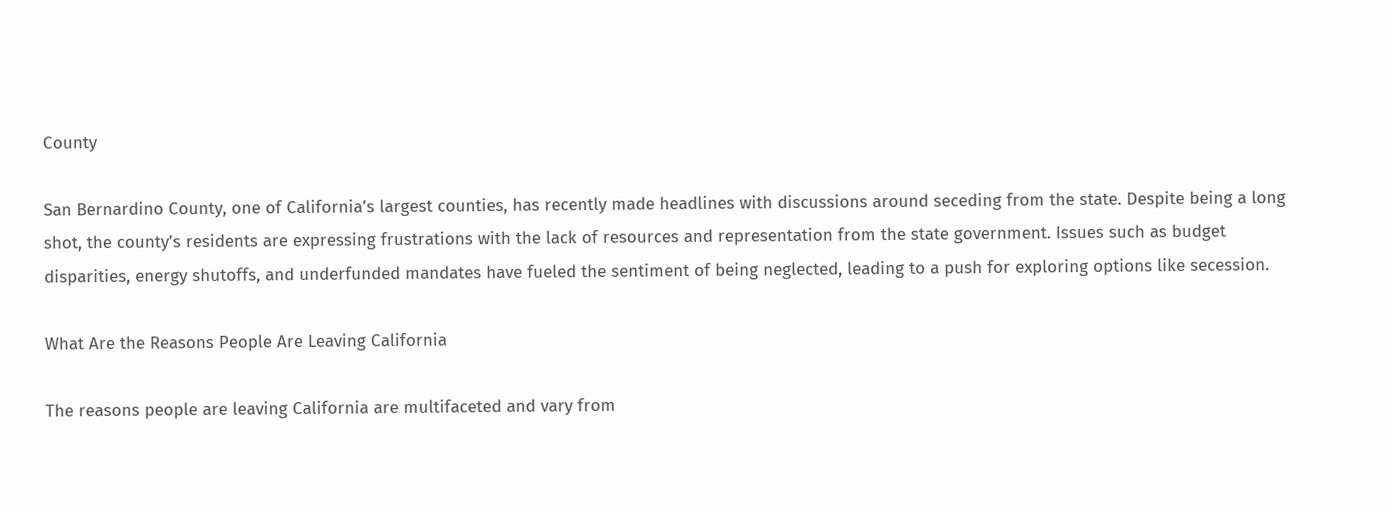County

San Bernardino County, one of California’s largest counties, has recently made headlines with discussions around seceding from the state. Despite being a long shot, the county’s residents are expressing frustrations with the lack of resources and representation from the state government. Issues such as budget disparities, energy shutoffs, and underfunded mandates have fueled the sentiment of being neglected, leading to a push for exploring options like secession.

What Are the Reasons People Are Leaving California

The reasons people are leaving California are multifaceted and vary from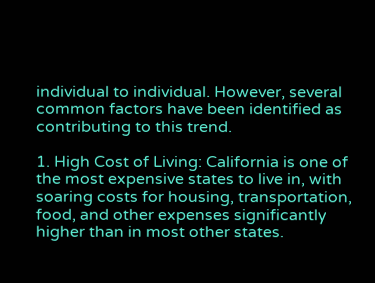individual to individual. However, several common factors have been identified as contributing to this trend.

1. High Cost of Living: California is one of the most expensive states to live in, with soaring costs for housing, transportation, food, and other expenses significantly higher than in most other states.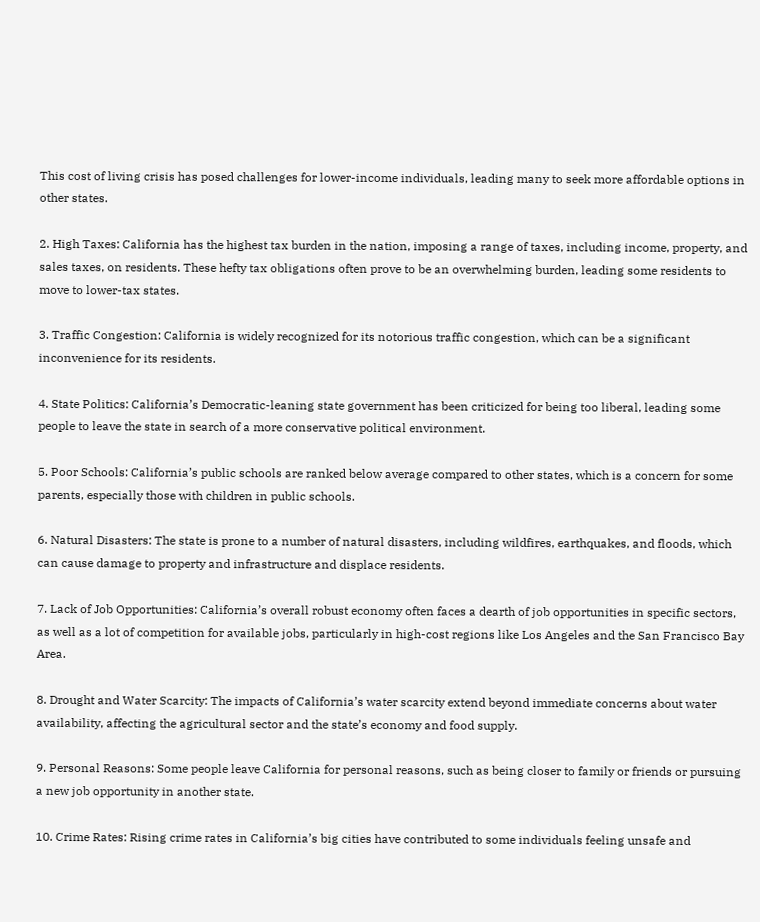This cost of living crisis has posed challenges for lower-income individuals, leading many to seek more affordable options in other states.

2. High Taxes: California has the highest tax burden in the nation, imposing a range of taxes, including income, property, and sales taxes, on residents. These hefty tax obligations often prove to be an overwhelming burden, leading some residents to move to lower-tax states.

3. Traffic Congestion: California is widely recognized for its notorious traffic congestion, which can be a significant inconvenience for its residents.

4. State Politics: California’s Democratic-leaning state government has been criticized for being too liberal, leading some people to leave the state in search of a more conservative political environment.

5. Poor Schools: California’s public schools are ranked below average compared to other states, which is a concern for some parents, especially those with children in public schools.

6. Natural Disasters: The state is prone to a number of natural disasters, including wildfires, earthquakes, and floods, which can cause damage to property and infrastructure and displace residents.

7. Lack of Job Opportunities: California’s overall robust economy often faces a dearth of job opportunities in specific sectors, as well as a lot of competition for available jobs, particularly in high-cost regions like Los Angeles and the San Francisco Bay Area.

8. Drought and Water Scarcity: The impacts of California’s water scarcity extend beyond immediate concerns about water availability, affecting the agricultural sector and the state’s economy and food supply.

9. Personal Reasons: Some people leave California for personal reasons, such as being closer to family or friends or pursuing a new job opportunity in another state.

10. Crime Rates: Rising crime rates in California’s big cities have contributed to some individuals feeling unsafe and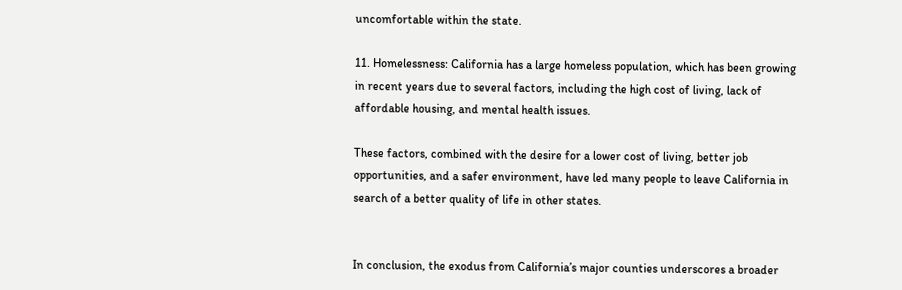uncomfortable within the state.

11. Homelessness: California has a large homeless population, which has been growing in recent years due to several factors, including the high cost of living, lack of affordable housing, and mental health issues.

These factors, combined with the desire for a lower cost of living, better job opportunities, and a safer environment, have led many people to leave California in search of a better quality of life in other states.


In conclusion, the exodus from California’s major counties underscores a broader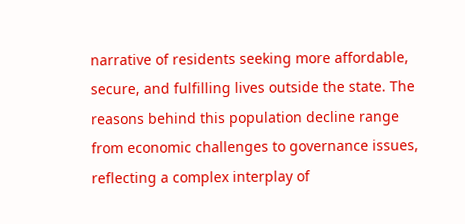narrative of residents seeking more affordable, secure, and fulfilling lives outside the state. The reasons behind this population decline range from economic challenges to governance issues, reflecting a complex interplay of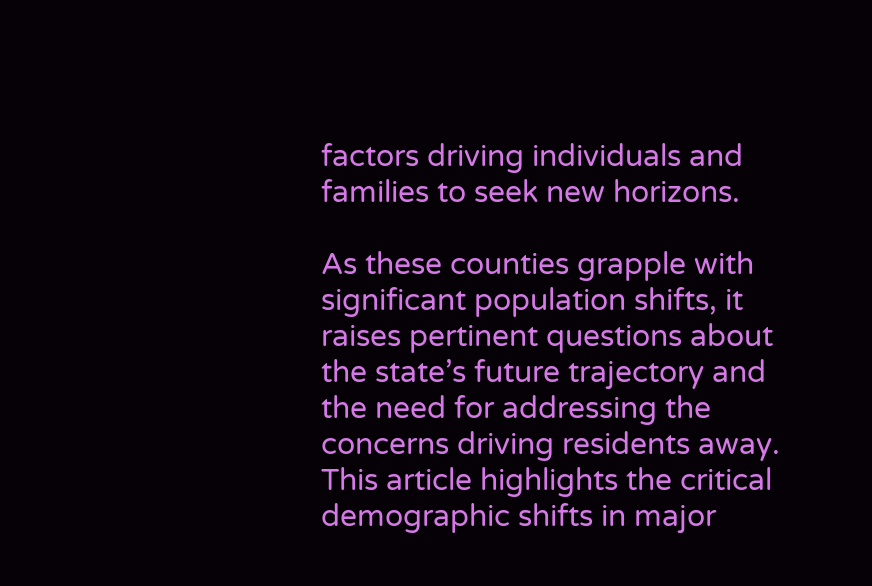factors driving individuals and families to seek new horizons.

As these counties grapple with significant population shifts, it raises pertinent questions about the state’s future trajectory and the need for addressing the concerns driving residents away. This article highlights the critical demographic shifts in major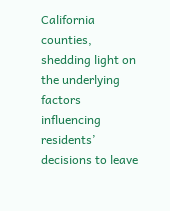California counties, shedding light on the underlying factors influencing residents’ decisions to leave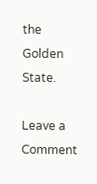the Golden State.

Leave a Comment